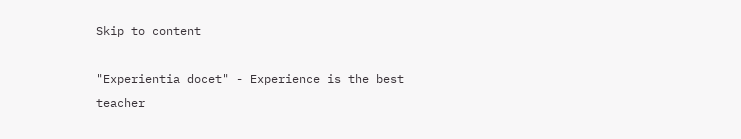Skip to content

"Experientia docet" - Experience is the best teacher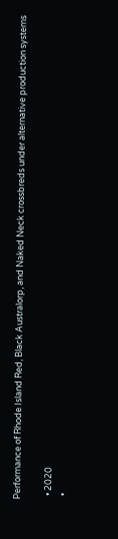Performance of Rhode Island Red, Black Australorp, and Naked Neck crossbreds under alternative production systems

  • 2020
  •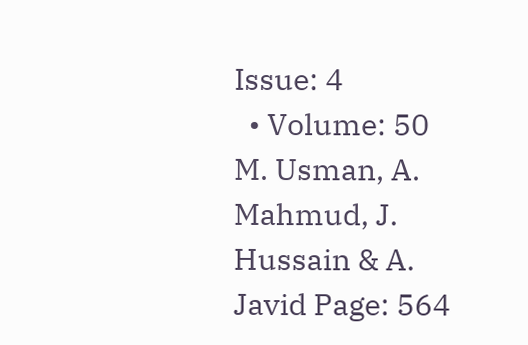Issue: 4
  • Volume: 50
M. Usman, A. Mahmud, J. Hussain & A. Javid Page: 564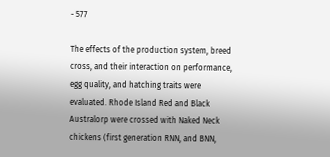- 577

The effects of the production system, breed cross, and their interaction on performance, egg quality, and hatching traits were evaluated. Rhode Island Red and Black Australorp were crossed with Naked Neck chickens (first generation RNN, and BNN,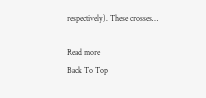respectively). These crosses…

Read more
Back To Top